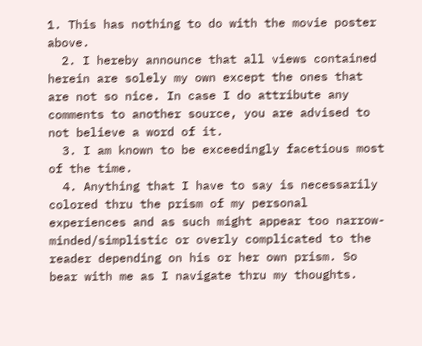1. This has nothing to do with the movie poster above.
  2. I hereby announce that all views contained herein are solely my own except the ones that are not so nice. In case I do attribute any comments to another source, you are advised to not believe a word of it.
  3. I am known to be exceedingly facetious most of the time.
  4. Anything that I have to say is necessarily colored thru the prism of my personal experiences and as such might appear too narrow-minded/simplistic or overly complicated to the reader depending on his or her own prism. So bear with me as I navigate thru my thoughts.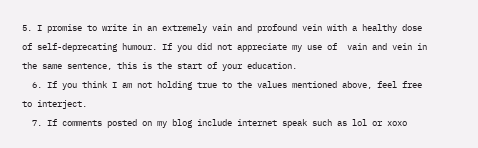5. I promise to write in an extremely vain and profound vein with a healthy dose of self-deprecating humour. If you did not appreciate my use of  vain and vein in the same sentence, this is the start of your education.
  6. If you think I am not holding true to the values mentioned above, feel free to interject.
  7. If comments posted on my blog include internet speak such as lol or xoxo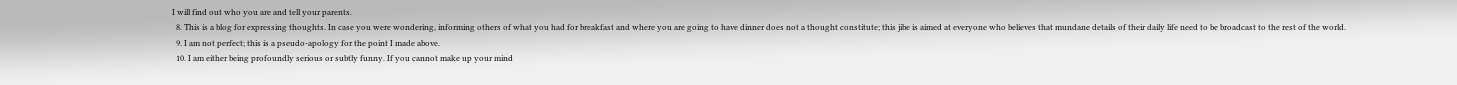I will find out who you are and tell your parents.
  8. This is a blog for expressing thoughts. In case you were wondering, informing others of what you had for breakfast and where you are going to have dinner does not a thought constitute; this jibe is aimed at everyone who believes that mundane details of their daily life need to be broadcast to the rest of the world.
  9. I am not perfect; this is a pseudo-apology for the point I made above.
  10. I am either being profoundly serious or subtly funny. If you cannot make up your mind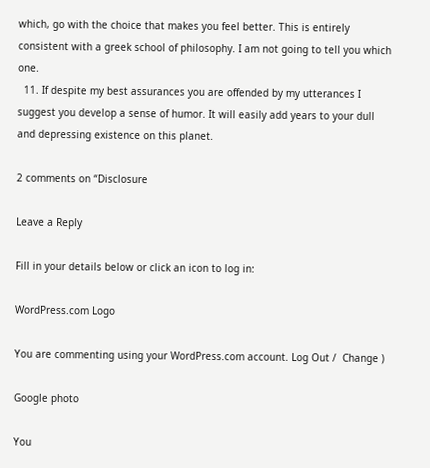which, go with the choice that makes you feel better. This is entirely consistent with a greek school of philosophy. I am not going to tell you which one.
  11. If despite my best assurances you are offended by my utterances I suggest you develop a sense of humor. It will easily add years to your dull and depressing existence on this planet.

2 comments on “Disclosure

Leave a Reply

Fill in your details below or click an icon to log in:

WordPress.com Logo

You are commenting using your WordPress.com account. Log Out /  Change )

Google photo

You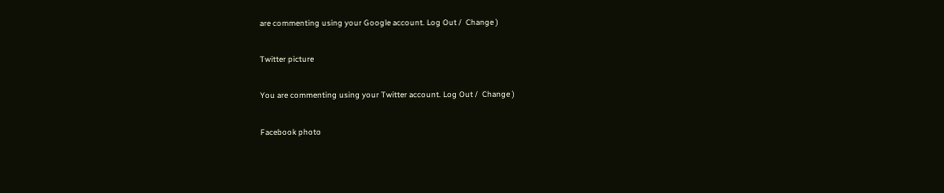are commenting using your Google account. Log Out /  Change )

Twitter picture

You are commenting using your Twitter account. Log Out /  Change )

Facebook photo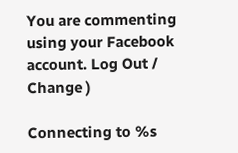You are commenting using your Facebook account. Log Out /  Change )

Connecting to %s